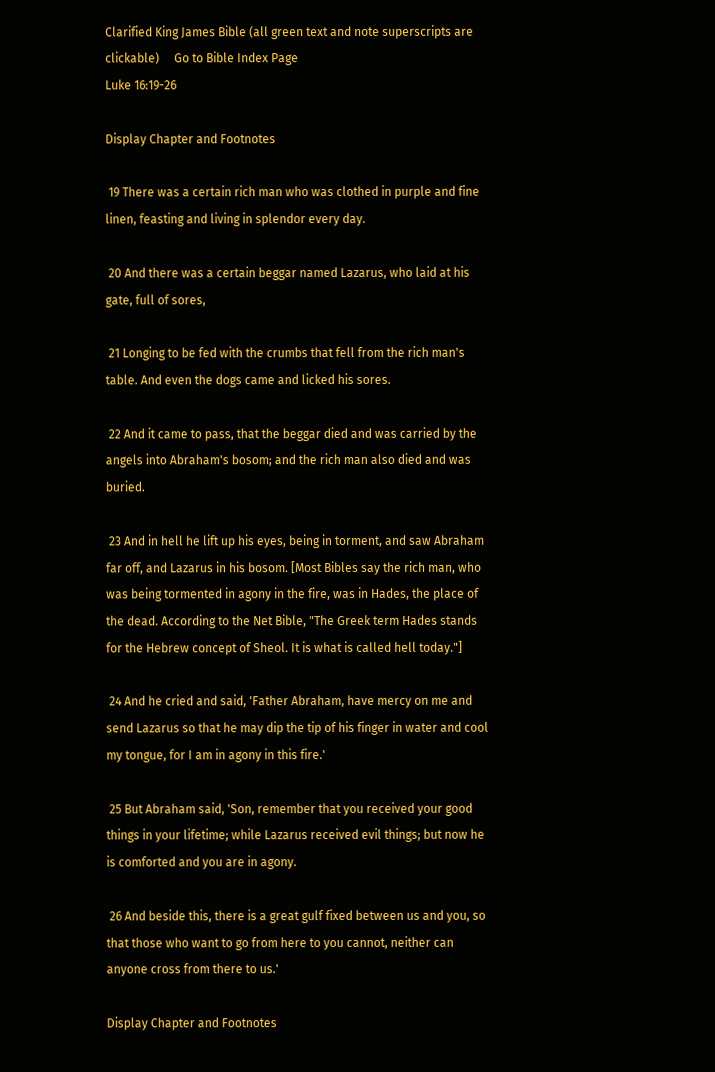Clarified King James Bible (all green text and note superscripts are clickable)     Go to Bible Index Page
Luke 16:19-26

Display Chapter and Footnotes

 19 There was a certain rich man who was clothed in purple and fine linen, feasting and living in splendor every day.

 20 And there was a certain beggar named Lazarus, who laid at his gate, full of sores,

 21 Longing to be fed with the crumbs that fell from the rich man's table. And even the dogs came and licked his sores.

 22 And it came to pass, that the beggar died and was carried by the angels into Abraham's bosom; and the rich man also died and was buried.

 23 And in hell he lift up his eyes, being in torment, and saw Abraham far off, and Lazarus in his bosom. [Most Bibles say the rich man, who was being tormented in agony in the fire, was in Hades, the place of the dead. According to the Net Bible, "The Greek term Hades stands for the Hebrew concept of Sheol. It is what is called hell today."]

 24 And he cried and said, 'Father Abraham, have mercy on me and send Lazarus so that he may dip the tip of his finger in water and cool my tongue, for I am in agony in this fire.'

 25 But Abraham said, 'Son, remember that you received your good things in your lifetime; while Lazarus received evil things; but now he is comforted and you are in agony.

 26 And beside this, there is a great gulf fixed between us and you, so that those who want to go from here to you cannot, neither can anyone cross from there to us.'

Display Chapter and Footnotes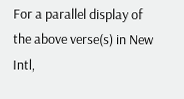For a parallel display of the above verse(s) in New Intl,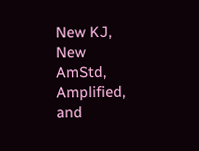New KJ, New AmStd, Amplified, and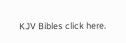KJV Bibles click here.